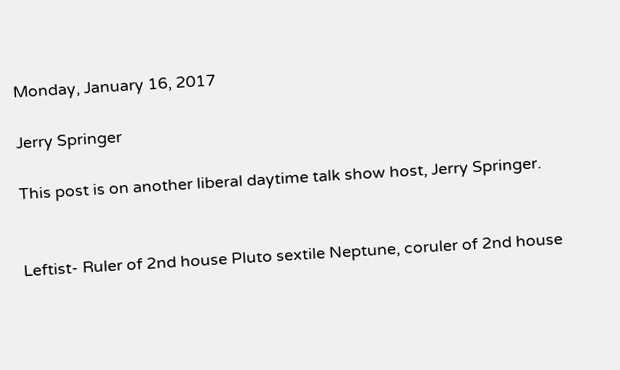Monday, January 16, 2017

Jerry Springer

This post is on another liberal daytime talk show host, Jerry Springer.


Leftist- Ruler of 2nd house Pluto sextile Neptune, coruler of 2nd house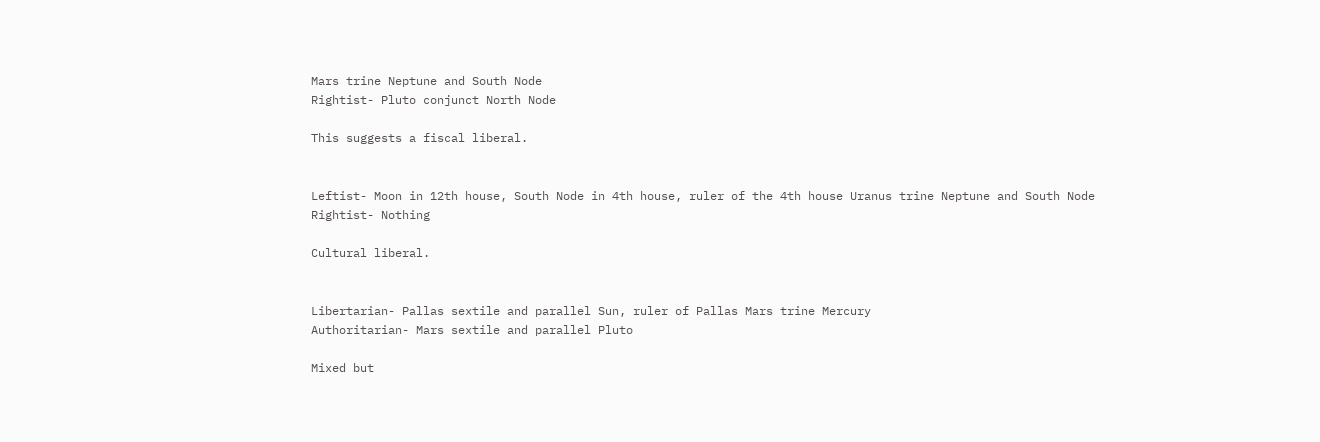Mars trine Neptune and South Node
Rightist- Pluto conjunct North Node

This suggests a fiscal liberal.


Leftist- Moon in 12th house, South Node in 4th house, ruler of the 4th house Uranus trine Neptune and South Node
Rightist- Nothing

Cultural liberal.


Libertarian- Pallas sextile and parallel Sun, ruler of Pallas Mars trine Mercury
Authoritarian- Mars sextile and parallel Pluto

Mixed but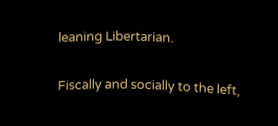leaning Libertarian.

Fiscally and socially to the left,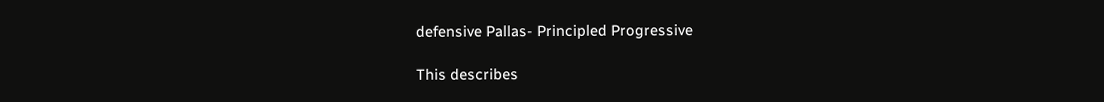defensive Pallas- Principled Progressive

This describes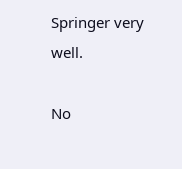Springer very well.

No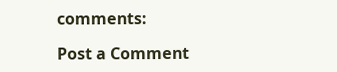comments:

Post a Comment